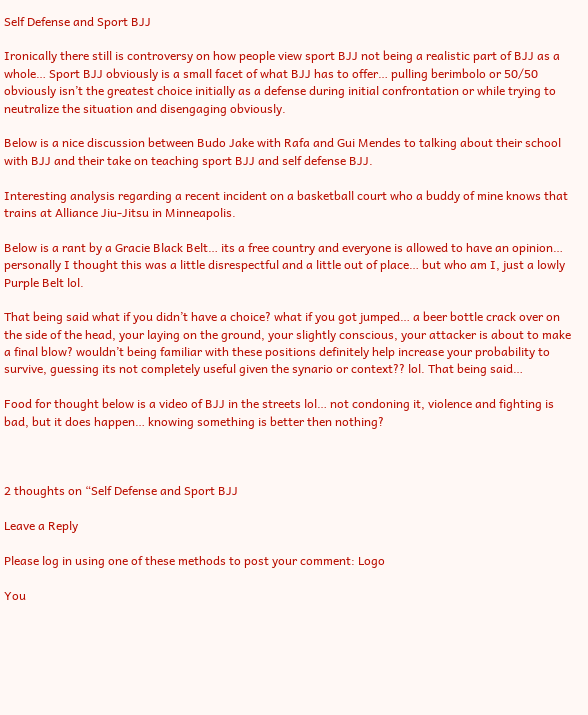Self Defense and Sport BJJ

Ironically there still is controversy on how people view sport BJJ not being a realistic part of BJJ as a whole… Sport BJJ obviously is a small facet of what BJJ has to offer… pulling berimbolo or 50/50 obviously isn’t the greatest choice initially as a defense during initial confrontation or while trying to neutralize the situation and disengaging obviously.

Below is a nice discussion between Budo Jake with Rafa and Gui Mendes to talking about their school with BJJ and their take on teaching sport BJJ and self defense BJJ.

Interesting analysis regarding a recent incident on a basketball court who a buddy of mine knows that trains at Alliance Jiu-Jitsu in Minneapolis.

Below is a rant by a Gracie Black Belt… its a free country and everyone is allowed to have an opinion…  personally I thought this was a little disrespectful and a little out of place… but who am I, just a lowly Purple Belt lol.

That being said what if you didn’t have a choice? what if you got jumped… a beer bottle crack over on the side of the head, your laying on the ground, your slightly conscious, your attacker is about to make a final blow? wouldn’t being familiar with these positions definitely help increase your probability to survive, guessing its not completely useful given the synario or context?? lol. That being said…

Food for thought below is a video of BJJ in the streets lol… not condoning it, violence and fighting is bad, but it does happen… knowing something is better then nothing?



2 thoughts on “Self Defense and Sport BJJ

Leave a Reply

Please log in using one of these methods to post your comment: Logo

You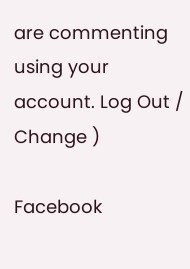are commenting using your account. Log Out /  Change )

Facebook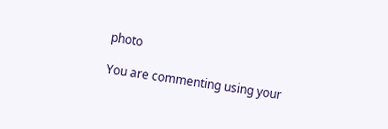photo

You are commenting using your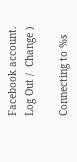Facebook account. Log Out /  Change )

Connecting to %s